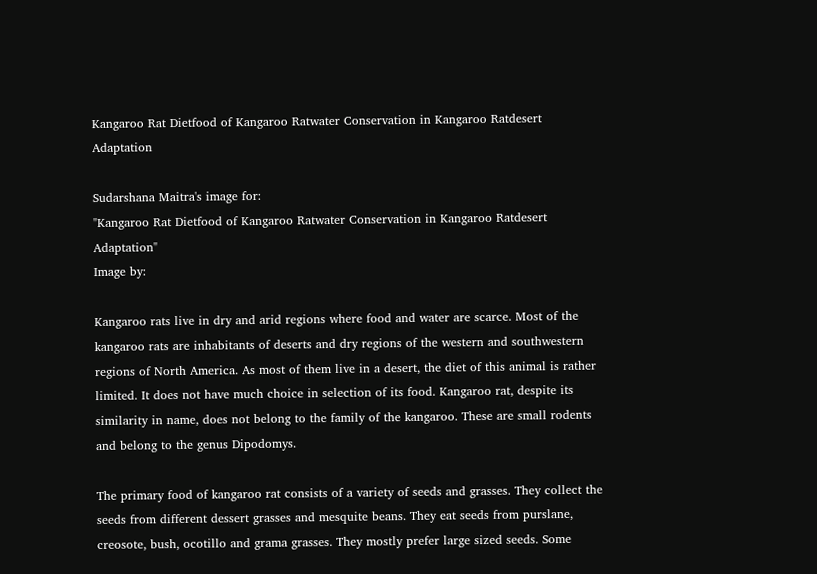Kangaroo Rat Dietfood of Kangaroo Ratwater Conservation in Kangaroo Ratdesert Adaptation

Sudarshana Maitra's image for:
"Kangaroo Rat Dietfood of Kangaroo Ratwater Conservation in Kangaroo Ratdesert Adaptation"
Image by:

Kangaroo rats live in dry and arid regions where food and water are scarce. Most of the kangaroo rats are inhabitants of deserts and dry regions of the western and southwestern regions of North America. As most of them live in a desert, the diet of this animal is rather limited. It does not have much choice in selection of its food. Kangaroo rat, despite its similarity in name, does not belong to the family of the kangaroo. These are small rodents and belong to the genus Dipodomys.

The primary food of kangaroo rat consists of a variety of seeds and grasses. They collect the seeds from different dessert grasses and mesquite beans. They eat seeds from purslane, creosote, bush, ocotillo and grama grasses. They mostly prefer large sized seeds. Some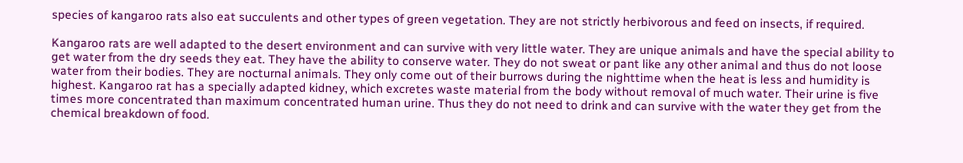species of kangaroo rats also eat succulents and other types of green vegetation. They are not strictly herbivorous and feed on insects, if required.

Kangaroo rats are well adapted to the desert environment and can survive with very little water. They are unique animals and have the special ability to get water from the dry seeds they eat. They have the ability to conserve water. They do not sweat or pant like any other animal and thus do not loose water from their bodies. They are nocturnal animals. They only come out of their burrows during the nighttime when the heat is less and humidity is highest. Kangaroo rat has a specially adapted kidney, which excretes waste material from the body without removal of much water. Their urine is five times more concentrated than maximum concentrated human urine. Thus they do not need to drink and can survive with the water they get from the chemical breakdown of food.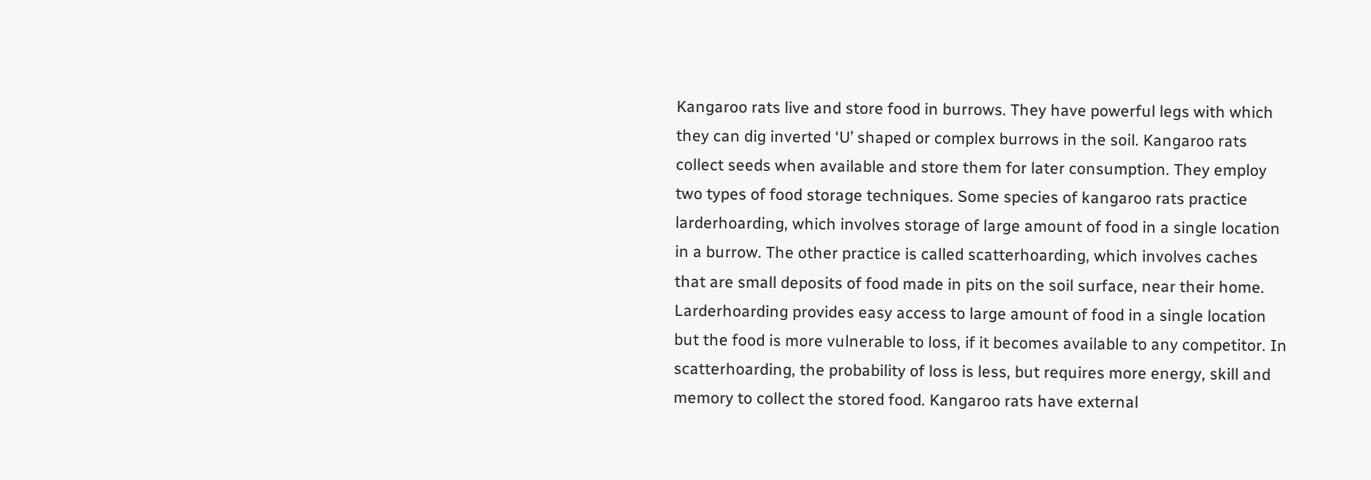Kangaroo rats live and store food in burrows. They have powerful legs with which they can dig inverted ‘U’ shaped or complex burrows in the soil. Kangaroo rats collect seeds when available and store them for later consumption. They employ two types of food storage techniques. Some species of kangaroo rats practice larderhoarding, which involves storage of large amount of food in a single location in a burrow. The other practice is called scatterhoarding, which involves caches that are small deposits of food made in pits on the soil surface, near their home. Larderhoarding provides easy access to large amount of food in a single location but the food is more vulnerable to loss, if it becomes available to any competitor. In scatterhoarding, the probability of loss is less, but requires more energy, skill and memory to collect the stored food. Kangaroo rats have external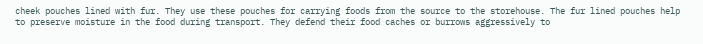cheek pouches lined with fur. They use these pouches for carrying foods from the source to the storehouse. The fur lined pouches help to preserve moisture in the food during transport. They defend their food caches or burrows aggressively to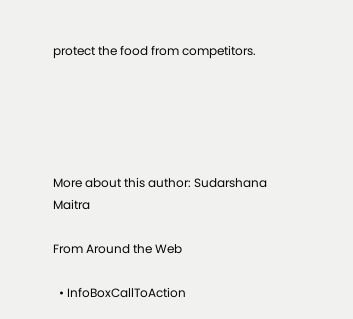protect the food from competitors.





More about this author: Sudarshana Maitra

From Around the Web

  • InfoBoxCallToAction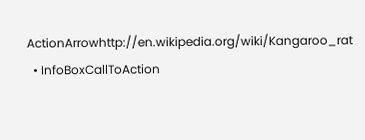ActionArrowhttp://en.wikipedia.org/wiki/Kangaroo_rat
  • InfoBoxCallToAction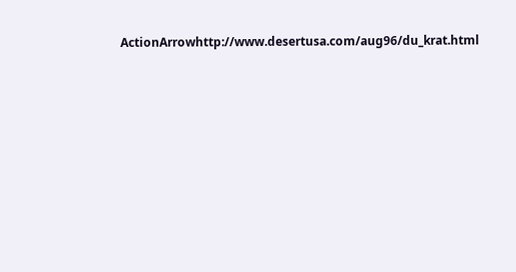ActionArrowhttp://www.desertusa.com/aug96/du_krat.html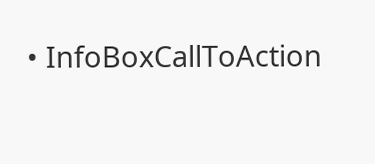• InfoBoxCallToAction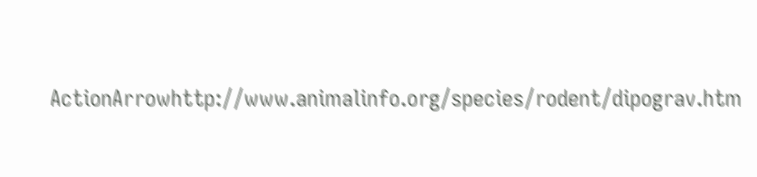ActionArrowhttp://www.animalinfo.org/species/rodent/dipograv.htm